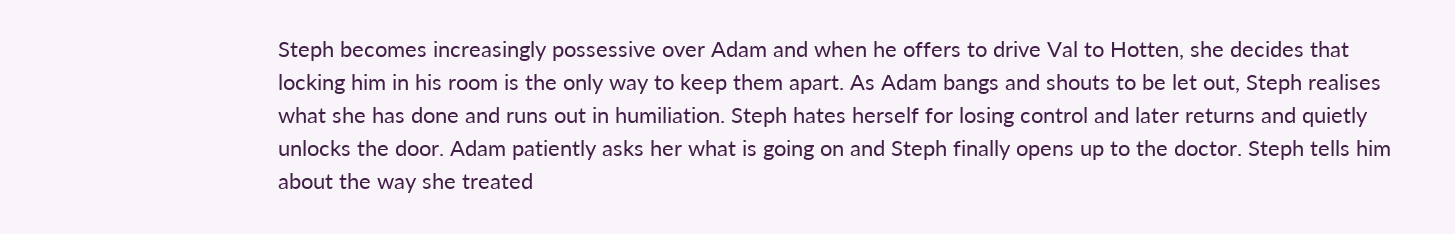Steph becomes increasingly possessive over Adam and when he offers to drive Val to Hotten, she decides that locking him in his room is the only way to keep them apart. As Adam bangs and shouts to be let out, Steph realises what she has done and runs out in humiliation. Steph hates herself for losing control and later returns and quietly unlocks the door. Adam patiently asks her what is going on and Steph finally opens up to the doctor. Steph tells him about the way she treated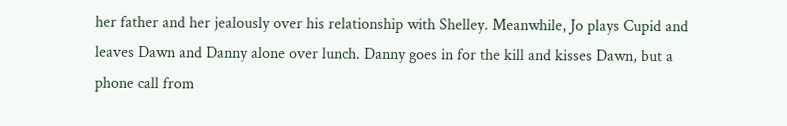her father and her jealously over his relationship with Shelley. Meanwhile, Jo plays Cupid and leaves Dawn and Danny alone over lunch. Danny goes in for the kill and kisses Dawn, but a phone call from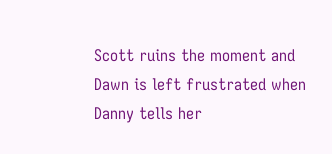Scott ruins the moment and Dawn is left frustrated when Danny tells her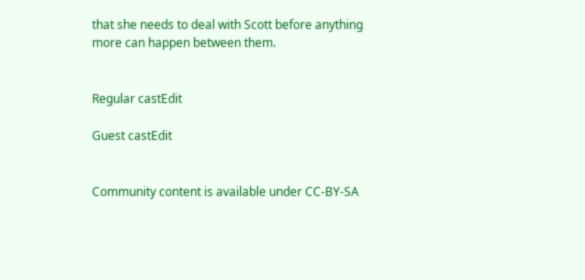that she needs to deal with Scott before anything more can happen between them.


Regular castEdit

Guest castEdit


Community content is available under CC-BY-SA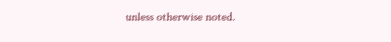unless otherwise noted.